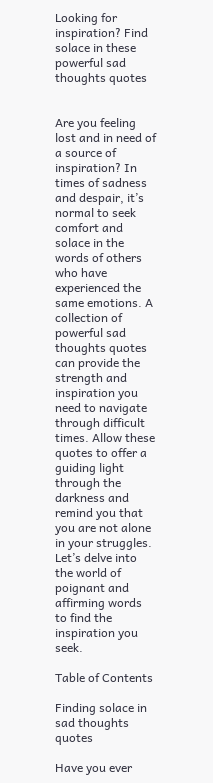Looking for inspiration? Find solace in these powerful sad thoughts quotes


Are you feeling lost and in need of a source of inspiration? In times of sadness and despair, it’s normal to seek comfort and solace in the words of others who have experienced the same emotions. A collection of powerful sad thoughts quotes can provide the strength and inspiration you need to navigate through difficult times. Allow these quotes to offer a guiding light through the darkness and remind you that you are not alone in your struggles. Let’s delve into the world of poignant and affirming words to find the inspiration you seek.

Table of Contents

Finding solace in sad thoughts quotes

Have you ever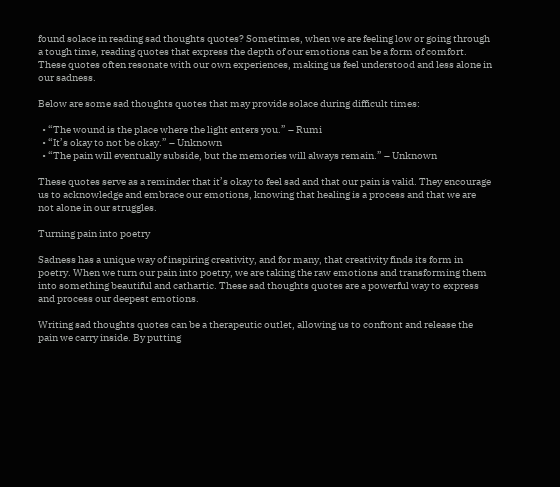found solace in reading sad thoughts quotes? Sometimes, when we are feeling low or going through a tough time, reading quotes that express the depth of our emotions can be a form of comfort. These quotes often resonate with our own experiences, making us feel understood and less alone in our sadness.

Below are some sad thoughts quotes that may provide solace during difficult times:

  • “The wound is the place where the light enters you.” – Rumi
  • “It’s okay to not be okay.” – Unknown
  • “The pain will eventually subside, but the memories will always remain.” – Unknown

These quotes serve as a reminder that it’s okay to feel sad and that our pain is valid. They encourage us to acknowledge and embrace our emotions, knowing that healing is a process and that we are not alone in our struggles.

Turning pain into poetry

Sadness has a unique way of inspiring creativity, and for many, that creativity finds its form in poetry. When we turn our pain into poetry, we are taking the raw emotions and transforming them into something beautiful and cathartic. These sad thoughts quotes are a powerful way to express and process our deepest emotions.

Writing sad thoughts quotes can be a therapeutic outlet, allowing us to confront and release the pain we carry inside. By putting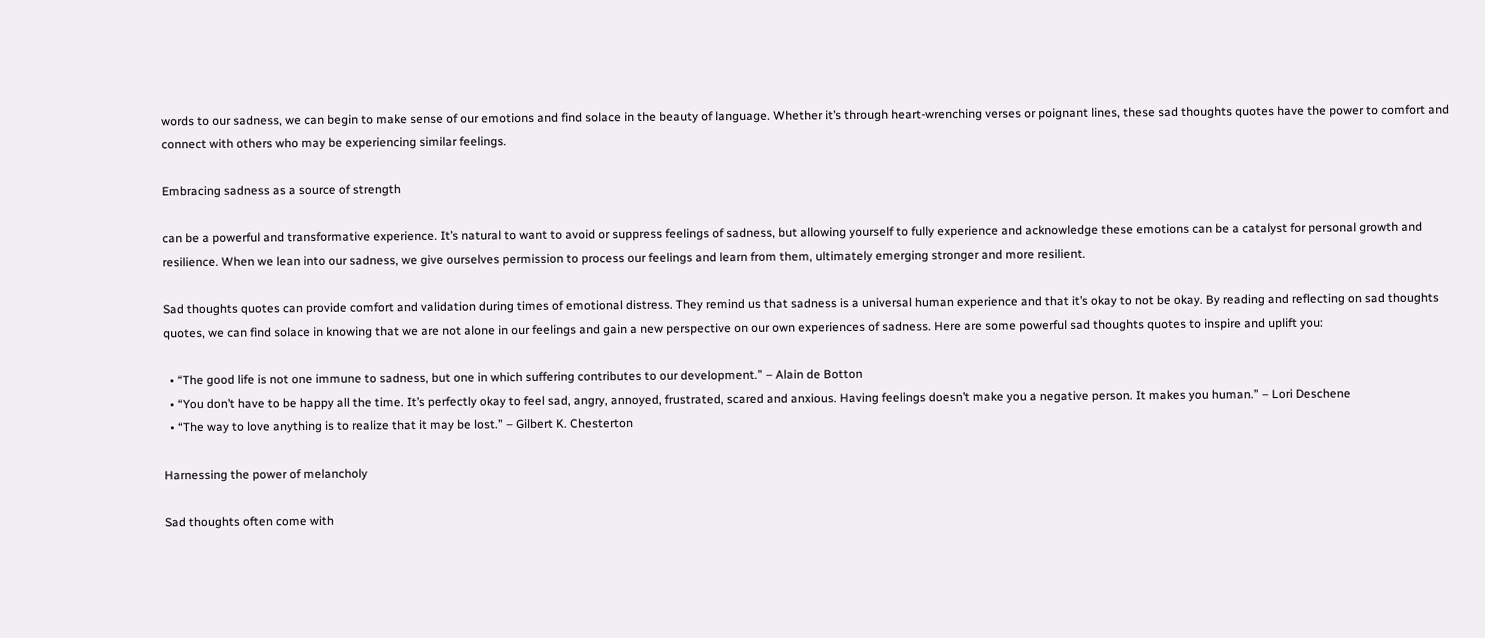words to our sadness, we can begin to make sense of our emotions and find solace in the beauty of language. Whether it’s through heart-wrenching verses or poignant lines, these sad thoughts quotes have the power to comfort and connect with others who may be experiencing similar feelings.

Embracing sadness as a source of strength

can be a powerful and transformative experience. It’s natural to want to avoid or suppress feelings of sadness, but allowing yourself to fully experience and acknowledge these emotions can be a catalyst for personal growth and resilience. When we lean into our sadness, we give ourselves permission to process our feelings and learn from them, ultimately emerging stronger and more resilient.

Sad thoughts quotes can provide comfort and validation during times of emotional distress. They remind us that sadness is a universal human experience and that it’s okay to not be okay. By reading and reflecting on sad thoughts quotes, we can find solace in knowing that we are not alone in our feelings and gain a new perspective on our own experiences of sadness. Here are some powerful sad thoughts quotes to inspire and uplift you:

  • “The good life is not one immune to sadness, but one in which suffering contributes to our development.” – Alain de Botton
  • “You don’t have to be happy all the time. It’s perfectly okay to feel sad, angry, annoyed, frustrated, scared and anxious. Having feelings doesn’t make you a negative person. It makes you human.” – Lori Deschene
  • “The way to love anything is to realize that it may be lost.” – Gilbert K. Chesterton

Harnessing the power of melancholy

Sad thoughts often come with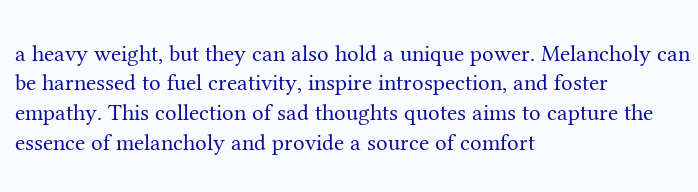a heavy weight, but they can also hold a unique power. Melancholy can be harnessed to fuel creativity, inspire introspection, and foster empathy. This collection of sad thoughts quotes aims to capture the essence of melancholy and provide a source of comfort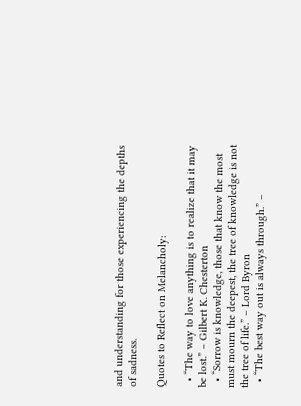and understanding for those experiencing the depths of sadness.

Quotes to Reflect on Melancholy:

  • “The way to love anything is to realize that it may be lost.” – Gilbert K. Chesterton
  • “Sorrow is knowledge, those that know the most must mourn the deepest, the tree of knowledge is not the tree of life.” – Lord Byron
  • “The best way out is always through.” –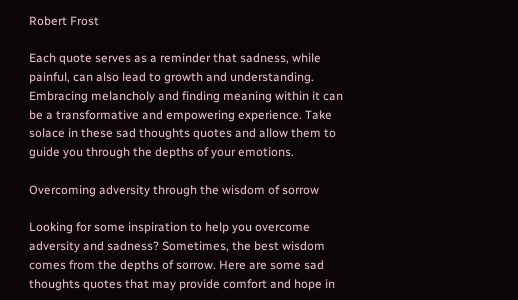Robert Frost

Each quote serves as a reminder that sadness, while painful, can also lead to growth and understanding. Embracing melancholy and finding meaning within it can be a transformative and empowering experience. Take solace in these sad thoughts quotes and allow them to guide you through the depths of your emotions.

Overcoming adversity through the wisdom of sorrow

Looking for some inspiration to help you overcome adversity and sadness? Sometimes, the best wisdom comes from the depths of sorrow. Here are some sad thoughts quotes that may provide comfort and hope in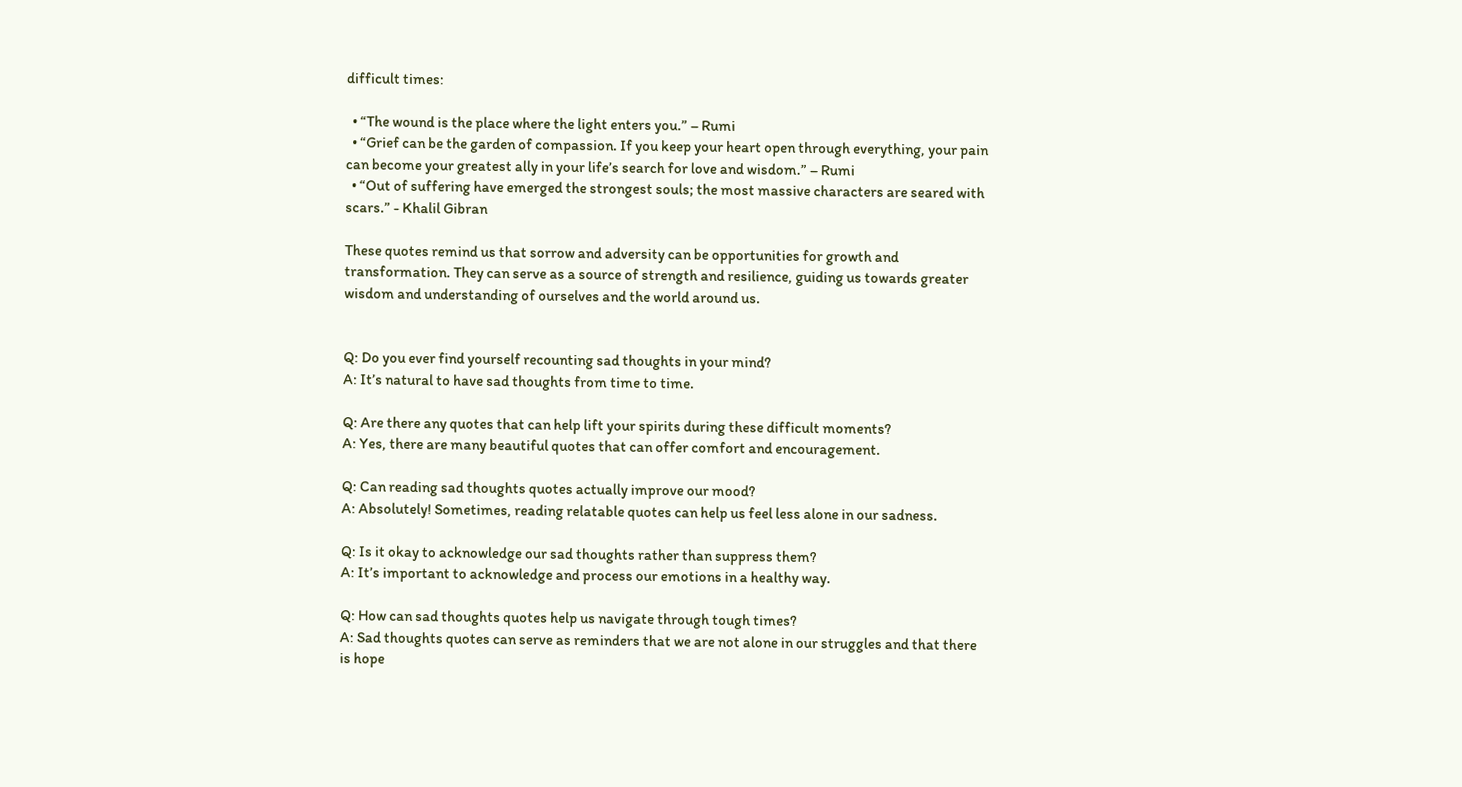difficult times:

  • “The wound is the place where the light enters you.” – Rumi
  • “Grief can be the garden of compassion. If you keep your heart open through everything, your pain can become your greatest ally in your life’s search for love and wisdom.” – Rumi
  • “Out of suffering have emerged the strongest souls; the most massive characters are seared with scars.” - Khalil Gibran

These quotes remind us that sorrow and adversity can be opportunities for growth and transformation. They can serve as a source of strength and resilience, guiding us towards greater wisdom and understanding of ourselves and the world around us.


Q: Do you ever find yourself recounting sad thoughts in your mind?
A: It’s natural to have sad thoughts from time to time.

Q: Are there any quotes that can help lift your spirits during these difficult moments?
A: Yes, there are many beautiful quotes that can offer comfort and encouragement.

Q: Can reading sad thoughts quotes actually improve our mood?
A: Absolutely! Sometimes, reading relatable quotes can help us feel less alone in our sadness.

Q: Is it okay to acknowledge our sad thoughts rather than suppress them?
A: It’s important to acknowledge and process our emotions in a healthy way.

Q: How can sad thoughts quotes help us navigate through tough times?
A: Sad thoughts quotes can serve as reminders that we are not alone in our struggles and that there is hope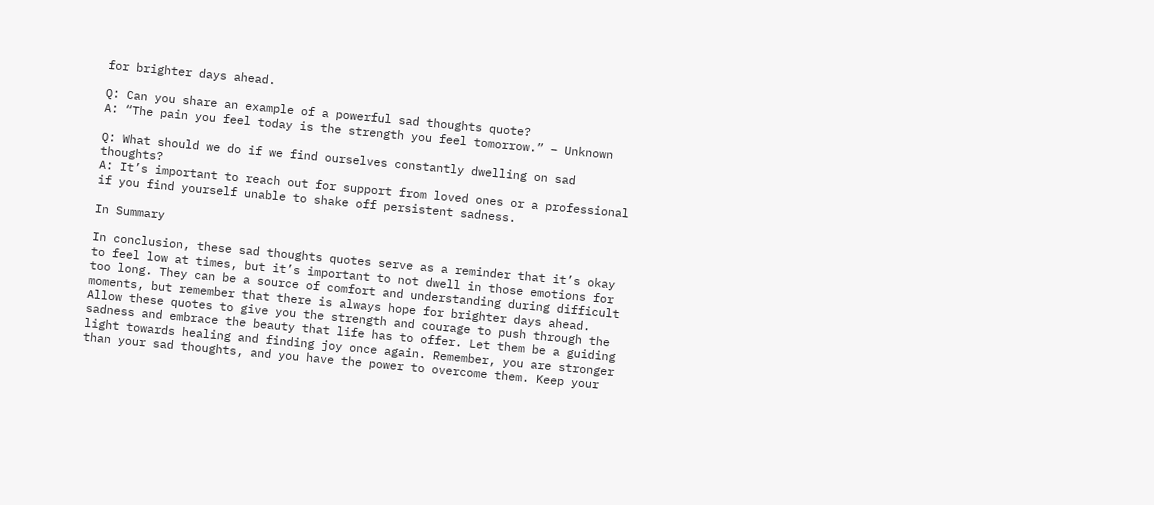for brighter days ahead.

Q: Can you share an example of a powerful sad thoughts quote?
A: “The pain you feel today is the strength you feel tomorrow.” – Unknown

Q: What should we do if we find ourselves constantly dwelling on sad thoughts?
A: It’s important to reach out for support from loved ones or a professional if you find yourself unable to shake off persistent sadness.

In Summary

In conclusion, these sad thoughts quotes serve as a reminder that it’s okay to feel low at times, but it’s important to not dwell in those emotions for too long. They can be a source of comfort and understanding during difficult moments, but remember that there is always hope for brighter days ahead. Allow these quotes to give you the strength and courage to push through the sadness and embrace the beauty that life has to offer. Let them be a guiding light towards healing and finding joy once again. Remember, you are stronger than your sad thoughts, and you have the power to overcome them. Keep your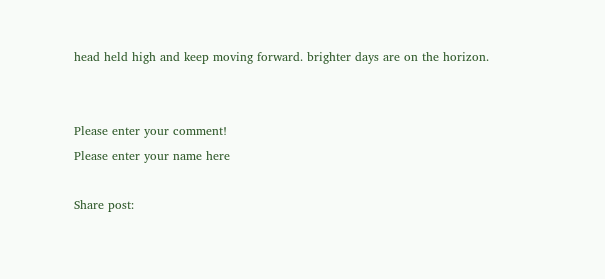head held high and keep moving forward. brighter days are on the horizon.


Please enter your comment!
Please enter your name here

Share post: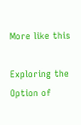More like this

Exploring the Option of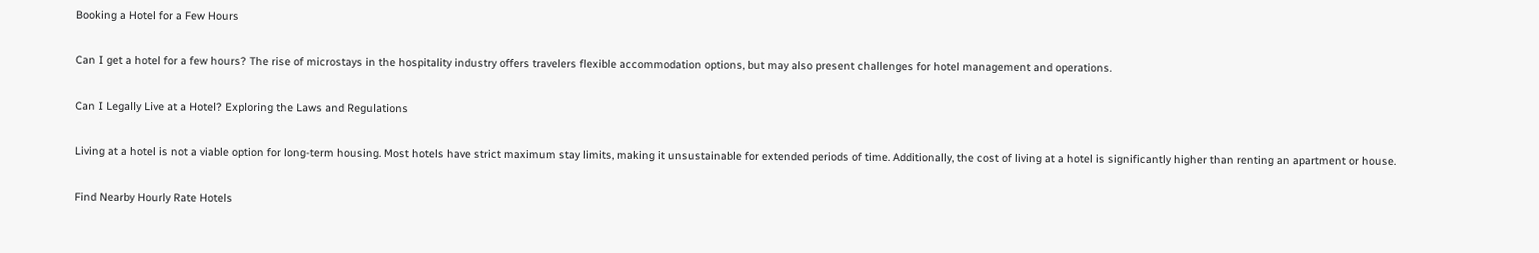Booking a Hotel for a Few Hours

Can I get a hotel for a few hours? The rise of microstays in the hospitality industry offers travelers flexible accommodation options, but may also present challenges for hotel management and operations.

Can I Legally Live at a Hotel? Exploring the Laws and Regulations

Living at a hotel is not a viable option for long-term housing. Most hotels have strict maximum stay limits, making it unsustainable for extended periods of time. Additionally, the cost of living at a hotel is significantly higher than renting an apartment or house.

Find Nearby Hourly Rate Hotels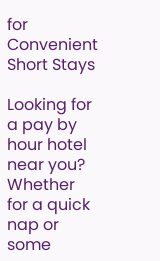for Convenient Short Stays

Looking for a pay by hour hotel near you? Whether for a quick nap or some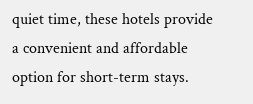quiet time, these hotels provide a convenient and affordable option for short-term stays.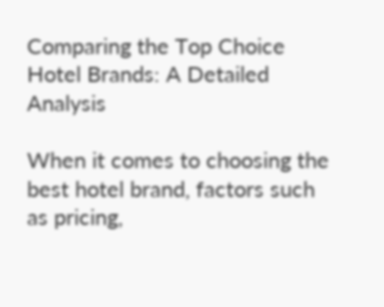Comparing the Top Choice Hotel Brands: A Detailed Analysis

When it comes to choosing the best hotel brand, factors such as pricing,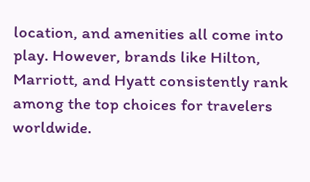location, and amenities all come into play. However, brands like Hilton, Marriott, and Hyatt consistently rank among the top choices for travelers worldwide.